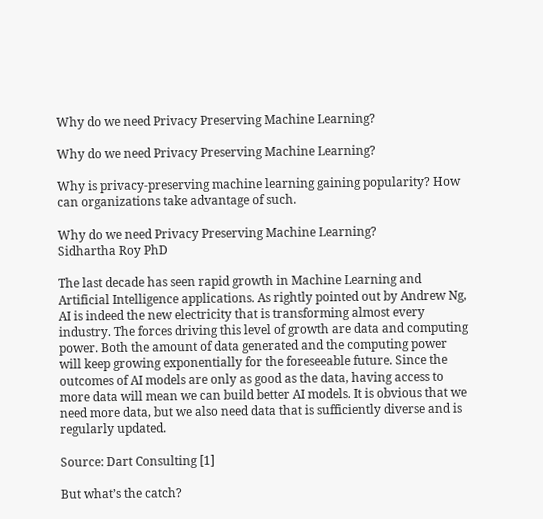Why do we need Privacy Preserving Machine Learning?

Why do we need Privacy Preserving Machine Learning?

Why is privacy-preserving machine learning gaining popularity? How can organizations take advantage of such.

Why do we need Privacy Preserving Machine Learning?
Sidhartha Roy PhD

The last decade has seen rapid growth in Machine Learning and Artificial Intelligence applications. As rightly pointed out by Andrew Ng, AI is indeed the new electricity that is transforming almost every industry. The forces driving this level of growth are data and computing power. Both the amount of data generated and the computing power will keep growing exponentially for the foreseeable future. Since the outcomes of AI models are only as good as the data, having access to more data will mean we can build better AI models. It is obvious that we need more data, but we also need data that is sufficiently diverse and is regularly updated.

Source: Dart Consulting [1]

But what’s the catch?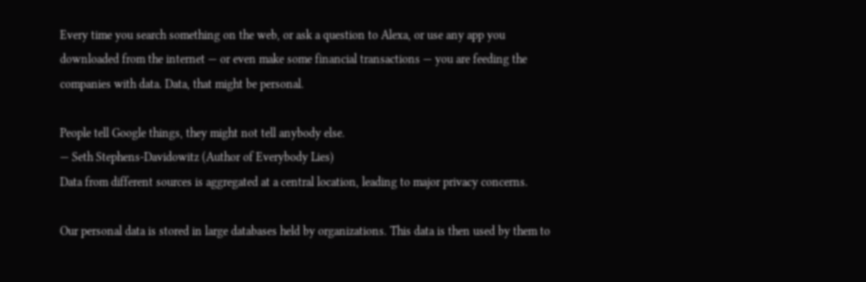Every time you search something on the web, or ask a question to Alexa, or use any app you downloaded from the internet — or even make some financial transactions — you are feeding the companies with data. Data, that might be personal.

People tell Google things, they might not tell anybody else.
— Seth Stephens-Davidowitz (Author of Everybody Lies)
Data from different sources is aggregated at a central location, leading to major privacy concerns.

Our personal data is stored in large databases held by organizations. This data is then used by them to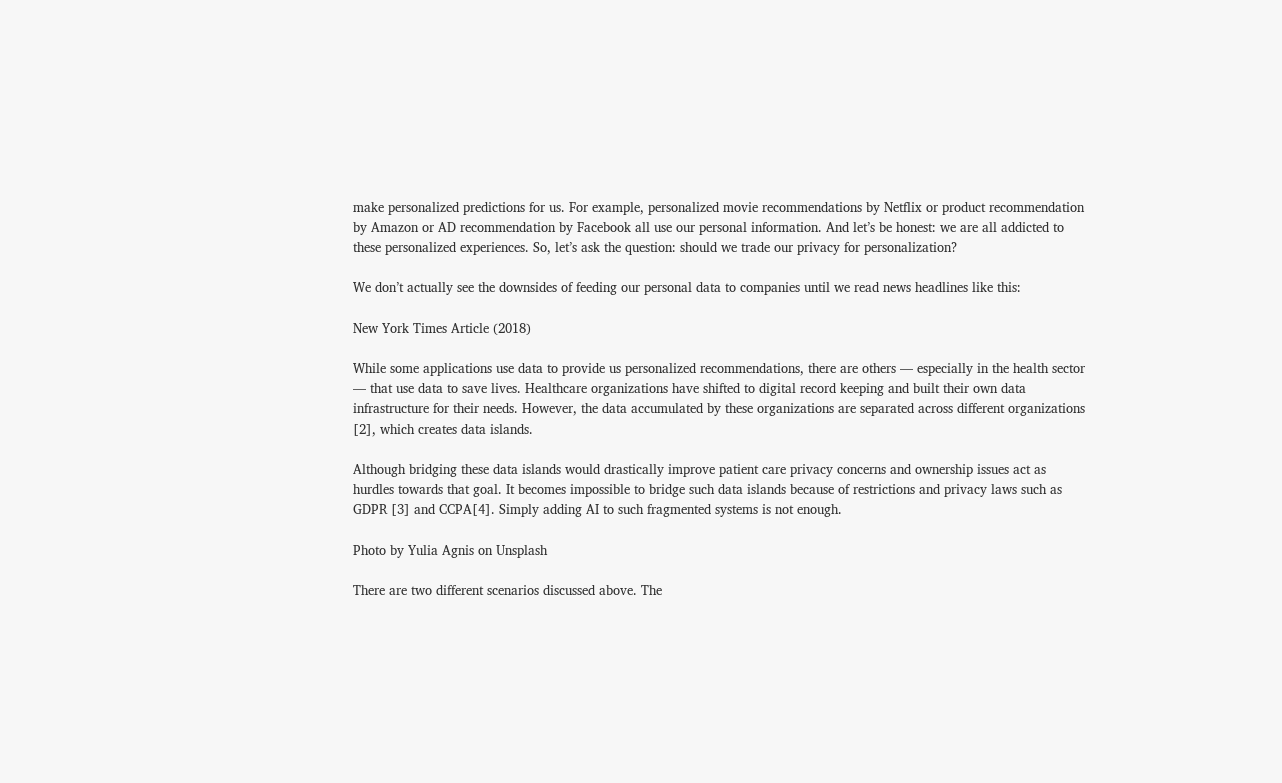make personalized predictions for us. For example, personalized movie recommendations by Netflix or product recommendation by Amazon or AD recommendation by Facebook all use our personal information. And let’s be honest: we are all addicted to these personalized experiences. So, let’s ask the question: should we trade our privacy for personalization?

We don’t actually see the downsides of feeding our personal data to companies until we read news headlines like this:

New York Times Article (2018)

While some applications use data to provide us personalized recommendations, there are others — especially in the health sector — that use data to save lives. Healthcare organizations have shifted to digital record keeping and built their own data infrastructure for their needs. However, the data accumulated by these organizations are separated across different organizations [2], which creates data islands.

Although bridging these data islands would drastically improve patient care privacy concerns and ownership issues act as hurdles towards that goal. It becomes impossible to bridge such data islands because of restrictions and privacy laws such as GDPR [3] and CCPA[4]. Simply adding AI to such fragmented systems is not enough.

Photo by Yulia Agnis on Unsplash

There are two different scenarios discussed above. The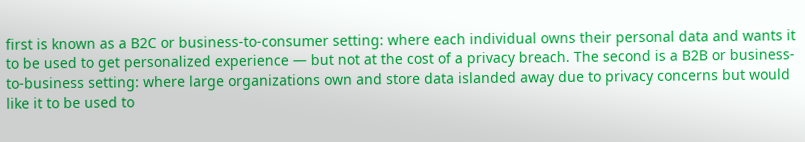first is known as a B2C or business-to-consumer setting: where each individual owns their personal data and wants it to be used to get personalized experience — but not at the cost of a privacy breach. The second is a B2B or business-to-business setting: where large organizations own and store data islanded away due to privacy concerns but would like it to be used to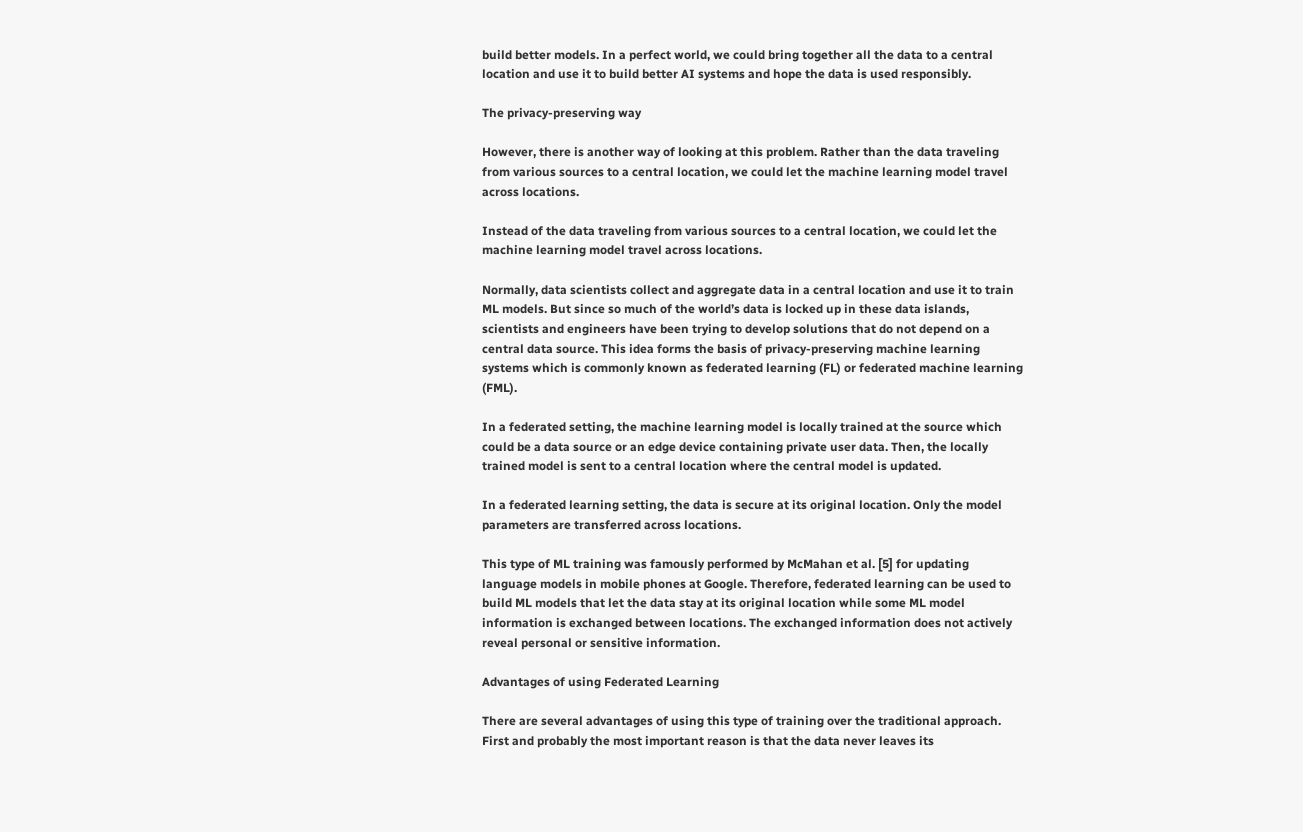build better models. In a perfect world, we could bring together all the data to a central location and use it to build better AI systems and hope the data is used responsibly.

The privacy-preserving way

However, there is another way of looking at this problem. Rather than the data traveling from various sources to a central location, we could let the machine learning model travel across locations.

Instead of the data traveling from various sources to a central location, we could let the machine learning model travel across locations.

Normally, data scientists collect and aggregate data in a central location and use it to train ML models. But since so much of the world’s data is locked up in these data islands, scientists and engineers have been trying to develop solutions that do not depend on a central data source. This idea forms the basis of privacy-preserving machine learning systems which is commonly known as federated learning (FL) or federated machine learning (FML).

In a federated setting, the machine learning model is locally trained at the source which could be a data source or an edge device containing private user data. Then, the locally trained model is sent to a central location where the central model is updated.

In a federated learning setting, the data is secure at its original location. Only the model parameters are transferred across locations.

This type of ML training was famously performed by McMahan et al. [5] for updating language models in mobile phones at Google. Therefore, federated learning can be used to build ML models that let the data stay at its original location while some ML model information is exchanged between locations. The exchanged information does not actively reveal personal or sensitive information.

Advantages of using Federated Learning

There are several advantages of using this type of training over the traditional approach. First and probably the most important reason is that the data never leaves its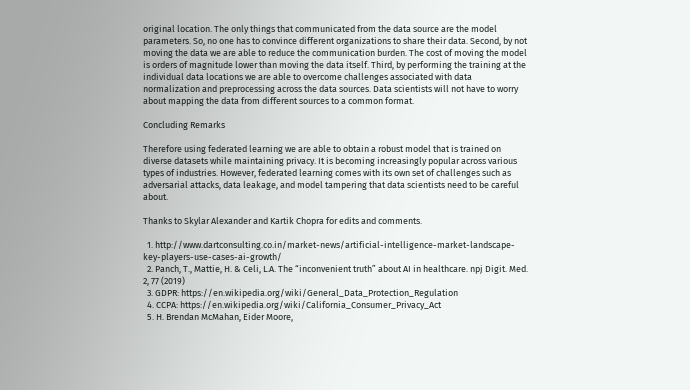original location. The only things that communicated from the data source are the model parameters. So, no one has to convince different organizations to share their data. Second, by not moving the data we are able to reduce the communication burden. The cost of moving the model is orders of magnitude lower than moving the data itself. Third, by performing the training at the individual data locations we are able to overcome challenges associated with data normalization and preprocessing across the data sources. Data scientists will not have to worry about mapping the data from different sources to a common format.

Concluding Remarks

Therefore using federated learning we are able to obtain a robust model that is trained on diverse datasets while maintaining privacy. It is becoming increasingly popular across various types of industries. However, federated learning comes with its own set of challenges such as adversarial attacks, data leakage, and model tampering that data scientists need to be careful about.

Thanks to Skylar Alexander and Kartik Chopra for edits and comments.

  1. http://www.dartconsulting.co.in/market-news/artificial-intelligence-market-landscape-key-players-use-cases-ai-growth/
  2. Panch, T., Mattie, H. & Celi, L.A. The “inconvenient truth” about AI in healthcare. npj Digit. Med. 2, 77 (2019)
  3. GDPR: https://en.wikipedia.org/wiki/General_Data_Protection_Regulation
  4. CCPA: https://en.wikipedia.org/wiki/California_Consumer_Privacy_Act
  5. H. Brendan McMahan, Eider Moore,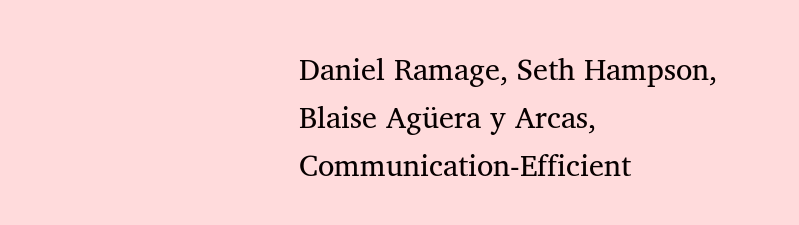Daniel Ramage, Seth Hampson, Blaise Agüera y Arcas, Communication-Efficient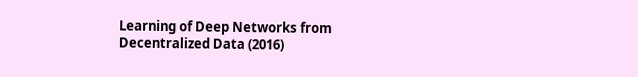Learning of Deep Networks from Decentralized Data (2016)